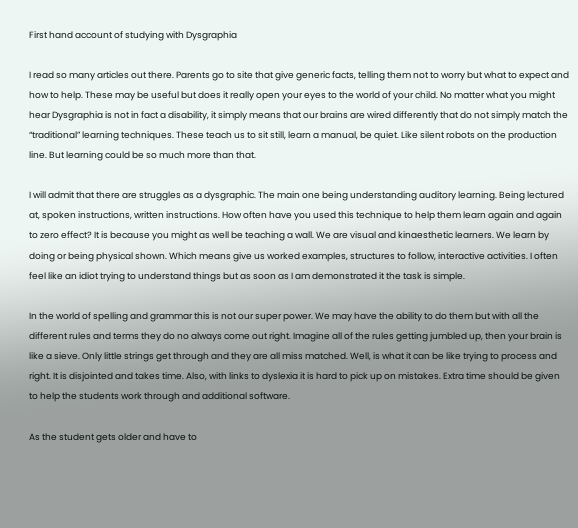First hand account of studying with Dysgraphia

I read so many articles out there. Parents go to site that give generic facts, telling them not to worry but what to expect and how to help. These may be useful but does it really open your eyes to the world of your child. No matter what you might hear Dysgraphia is not in fact a disability, it simply means that our brains are wired differently that do not simply match the “traditional” learning techniques. These teach us to sit still, learn a manual, be quiet. Like silent robots on the production line. But learning could be so much more than that.

I will admit that there are struggles as a dysgraphic. The main one being understanding auditory learning. Being lectured at, spoken instructions, written instructions. How often have you used this technique to help them learn again and again to zero effect? It is because you might as well be teaching a wall. We are visual and kinaesthetic learners. We learn by doing or being physical shown. Which means give us worked examples, structures to follow, interactive activities. I often feel like an idiot trying to understand things but as soon as I am demonstrated it the task is simple.

In the world of spelling and grammar this is not our super power. We may have the ability to do them but with all the different rules and terms they do no always come out right. Imagine all of the rules getting jumbled up, then your brain is like a sieve. Only little strings get through and they are all miss matched. Well, is what it can be like trying to process and right. It is disjointed and takes time. Also, with links to dyslexia it is hard to pick up on mistakes. Extra time should be given to help the students work through and additional software.

As the student gets older and have to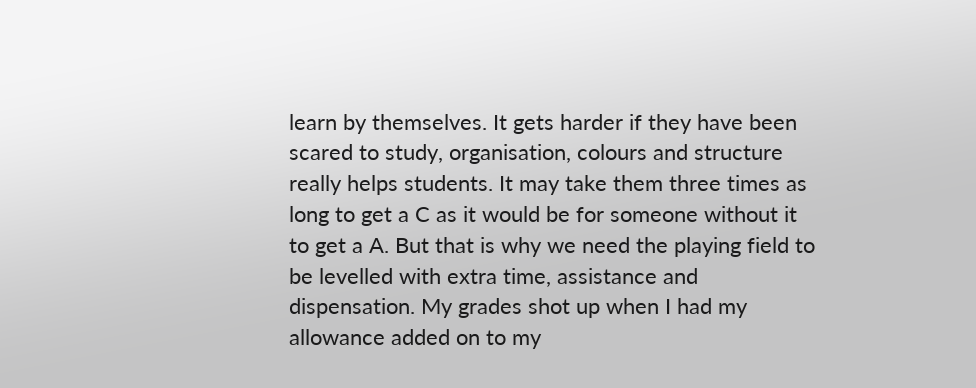learn by themselves. It gets harder if they have been scared to study, organisation, colours and structure really helps students. It may take them three times as long to get a C as it would be for someone without it to get a A. But that is why we need the playing field to be levelled with extra time, assistance and dispensation. My grades shot up when I had my allowance added on to my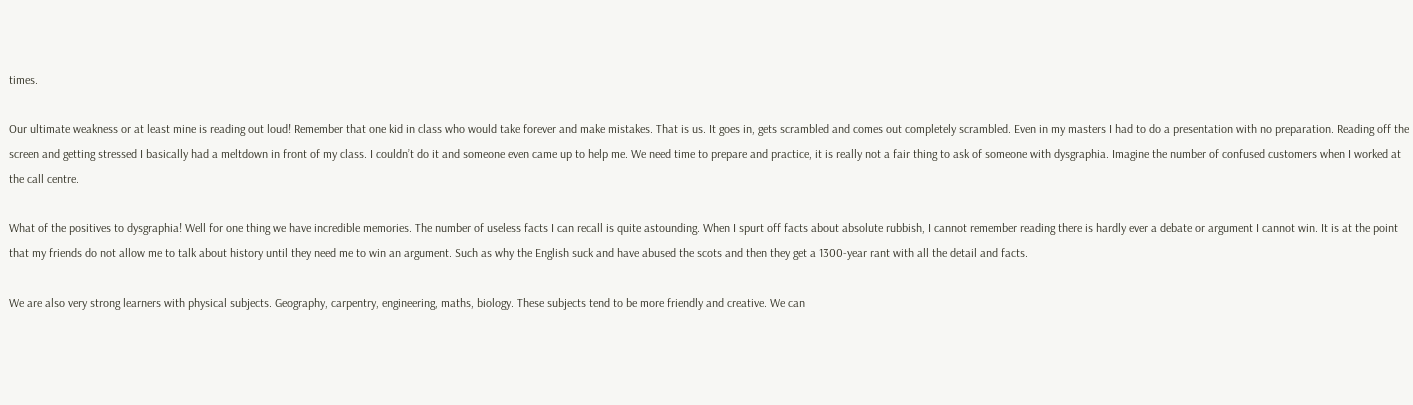times.

Our ultimate weakness or at least mine is reading out loud! Remember that one kid in class who would take forever and make mistakes. That is us. It goes in, gets scrambled and comes out completely scrambled. Even in my masters I had to do a presentation with no preparation. Reading off the screen and getting stressed I basically had a meltdown in front of my class. I couldn’t do it and someone even came up to help me. We need time to prepare and practice, it is really not a fair thing to ask of someone with dysgraphia. Imagine the number of confused customers when I worked at the call centre.

What of the positives to dysgraphia! Well for one thing we have incredible memories. The number of useless facts I can recall is quite astounding. When I spurt off facts about absolute rubbish, I cannot remember reading there is hardly ever a debate or argument I cannot win. It is at the point that my friends do not allow me to talk about history until they need me to win an argument. Such as why the English suck and have abused the scots and then they get a 1300-year rant with all the detail and facts.

We are also very strong learners with physical subjects. Geography, carpentry, engineering, maths, biology. These subjects tend to be more friendly and creative. We can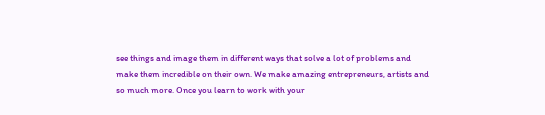see things and image them in different ways that solve a lot of problems and make them incredible on their own. We make amazing entrepreneurs, artists and so much more. Once you learn to work with your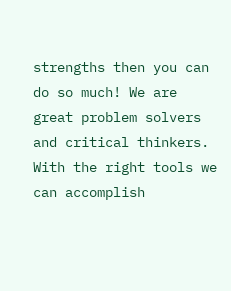strengths then you can do so much! We are great problem solvers and critical thinkers. With the right tools we can accomplish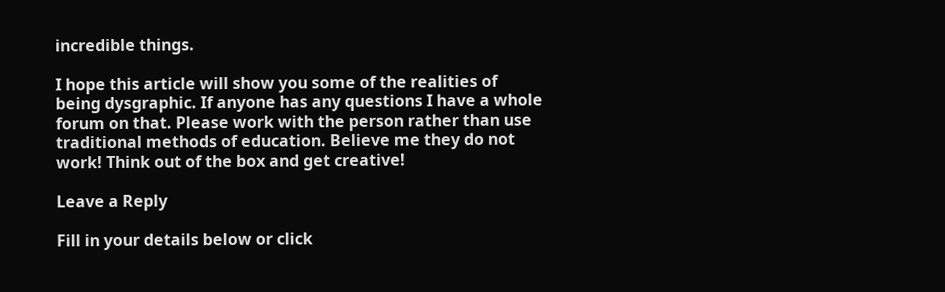incredible things.

I hope this article will show you some of the realities of being dysgraphic. If anyone has any questions I have a whole forum on that. Please work with the person rather than use traditional methods of education. Believe me they do not work! Think out of the box and get creative!

Leave a Reply

Fill in your details below or click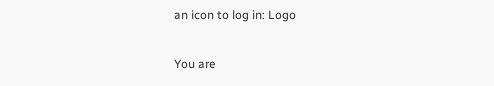an icon to log in: Logo

You are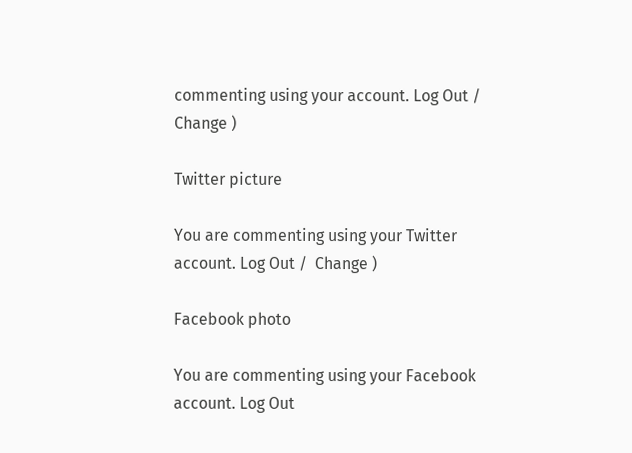commenting using your account. Log Out /  Change )

Twitter picture

You are commenting using your Twitter account. Log Out /  Change )

Facebook photo

You are commenting using your Facebook account. Log Out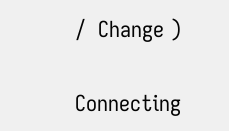/  Change )

Connecting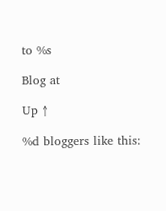to %s

Blog at

Up ↑

%d bloggers like this: